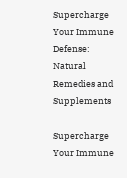Supercharge Your Immune Defense: Natural Remedies and Supplements

Supercharge Your Immune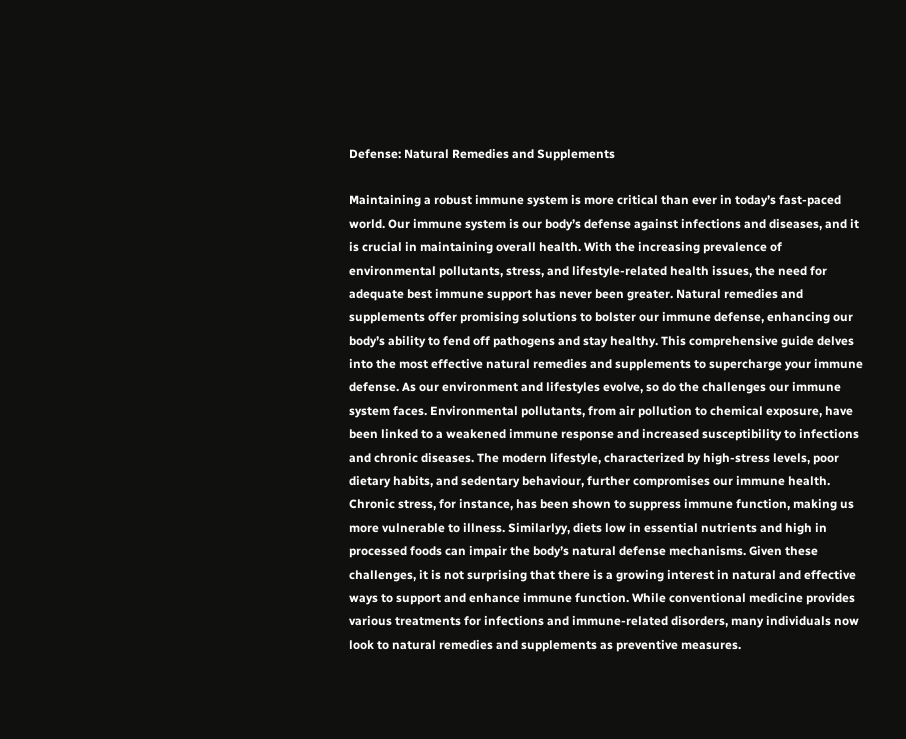Defense: Natural Remedies and Supplements

Maintaining a robust immune system is more critical than ever in today’s fast-paced world. Our immune system is our body’s defense against infections and diseases, and it is crucial in maintaining overall health. With the increasing prevalence of environmental pollutants, stress, and lifestyle-related health issues, the need for adequate best immune support has never been greater. Natural remedies and supplements offer promising solutions to bolster our immune defense, enhancing our body’s ability to fend off pathogens and stay healthy. This comprehensive guide delves into the most effective natural remedies and supplements to supercharge your immune defense. As our environment and lifestyles evolve, so do the challenges our immune system faces. Environmental pollutants, from air pollution to chemical exposure, have been linked to a weakened immune response and increased susceptibility to infections and chronic diseases. The modern lifestyle, characterized by high-stress levels, poor dietary habits, and sedentary behaviour, further compromises our immune health. Chronic stress, for instance, has been shown to suppress immune function, making us more vulnerable to illness. Similarlyy, diets low in essential nutrients and high in processed foods can impair the body’s natural defense mechanisms. Given these challenges, it is not surprising that there is a growing interest in natural and effective ways to support and enhance immune function. While conventional medicine provides various treatments for infections and immune-related disorders, many individuals now look to natural remedies and supplements as preventive measures.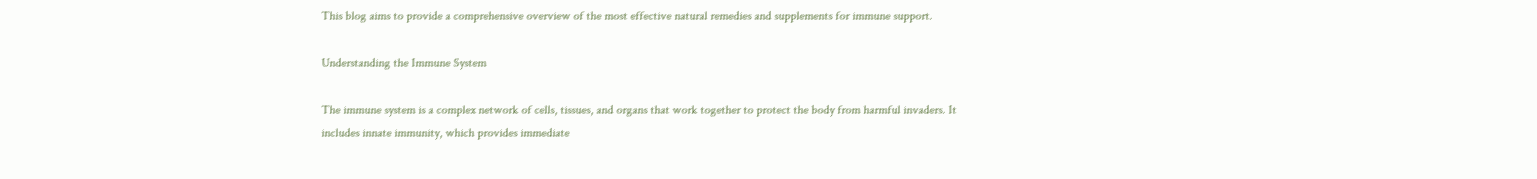This blog aims to provide a comprehensive overview of the most effective natural remedies and supplements for immune support.

Understanding the Immune System

The immune system is a complex network of cells, tissues, and organs that work together to protect the body from harmful invaders. It includes innate immunity, which provides immediate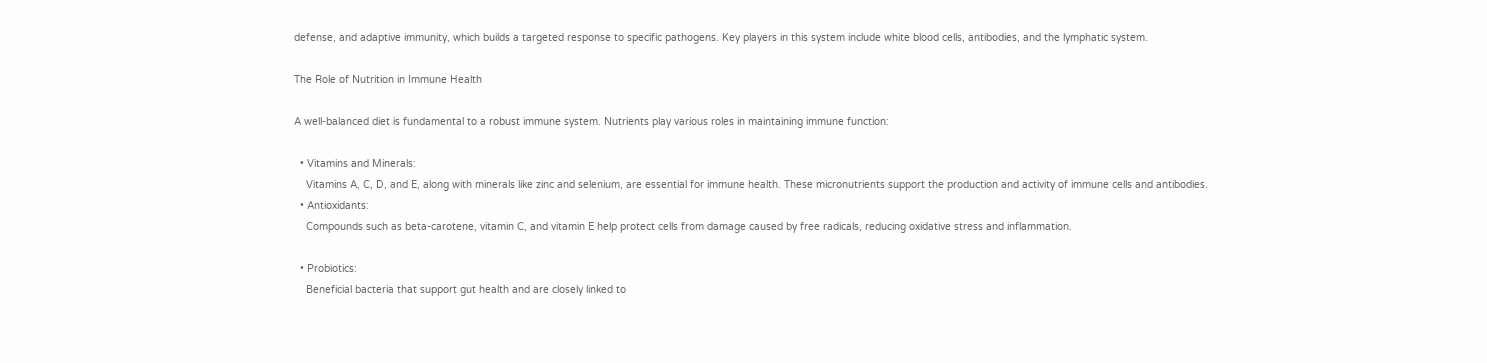defense, and adaptive immunity, which builds a targeted response to specific pathogens. Key players in this system include white blood cells, antibodies, and the lymphatic system.

The Role of Nutrition in Immune Health

A well-balanced diet is fundamental to a robust immune system. Nutrients play various roles in maintaining immune function:

  • Vitamins and Minerals:
    Vitamins A, C, D, and E, along with minerals like zinc and selenium, are essential for immune health. These micronutrients support the production and activity of immune cells and antibodies.
  • Antioxidants:
    Compounds such as beta-carotene, vitamin C, and vitamin E help protect cells from damage caused by free radicals, reducing oxidative stress and inflammation.

  • Probiotics:
    Beneficial bacteria that support gut health and are closely linked to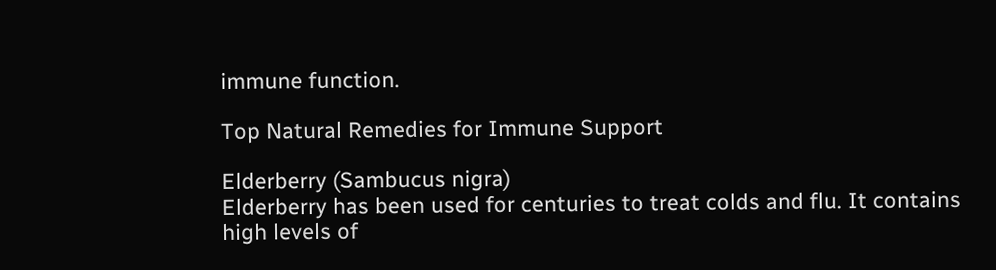immune function.

Top Natural Remedies for Immune Support

Elderberry (Sambucus nigra)
Elderberry has been used for centuries to treat colds and flu. It contains high levels of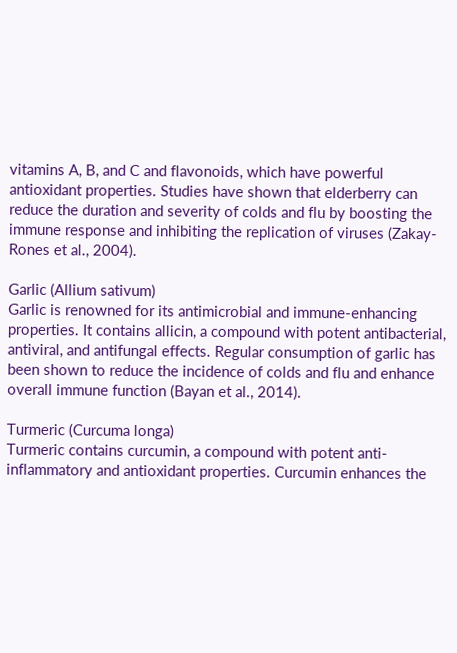vitamins A, B, and C and flavonoids, which have powerful antioxidant properties. Studies have shown that elderberry can reduce the duration and severity of colds and flu by boosting the immune response and inhibiting the replication of viruses (Zakay-Rones et al., 2004).

Garlic (Allium sativum)
Garlic is renowned for its antimicrobial and immune-enhancing properties. It contains allicin, a compound with potent antibacterial, antiviral, and antifungal effects. Regular consumption of garlic has been shown to reduce the incidence of colds and flu and enhance overall immune function (Bayan et al., 2014).

Turmeric (Curcuma longa)
Turmeric contains curcumin, a compound with potent anti-inflammatory and antioxidant properties. Curcumin enhances the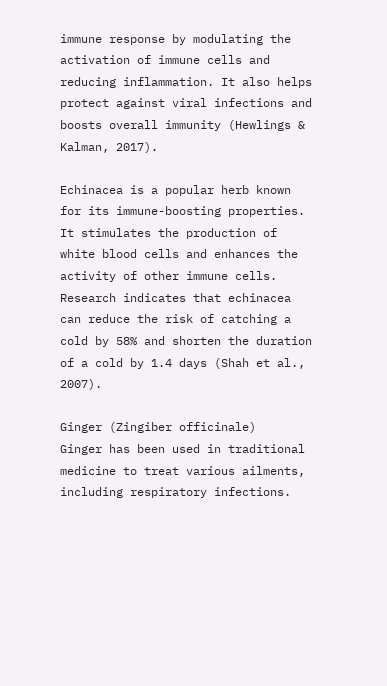immune response by modulating the activation of immune cells and reducing inflammation. It also helps protect against viral infections and boosts overall immunity (Hewlings & Kalman, 2017).

Echinacea is a popular herb known for its immune-boosting properties. It stimulates the production of white blood cells and enhances the activity of other immune cells. Research indicates that echinacea can reduce the risk of catching a cold by 58% and shorten the duration of a cold by 1.4 days (Shah et al., 2007).

Ginger (Zingiber officinale)
Ginger has been used in traditional medicine to treat various ailments, including respiratory infections.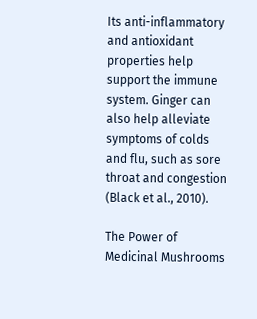Its anti-inflammatory and antioxidant properties help support the immune system. Ginger can also help alleviate symptoms of colds and flu, such as sore throat and congestion (Black et al., 2010).

The Power of Medicinal Mushrooms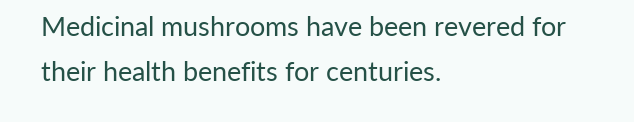Medicinal mushrooms have been revered for their health benefits for centuries.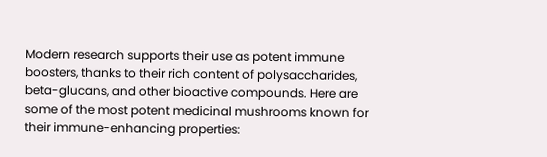Modern research supports their use as potent immune boosters, thanks to their rich content of polysaccharides, beta-glucans, and other bioactive compounds. Here are some of the most potent medicinal mushrooms known for their immune-enhancing properties: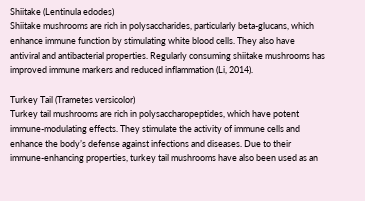Shiitake (Lentinula edodes)
Shiitake mushrooms are rich in polysaccharides, particularly beta-glucans, which enhance immune function by stimulating white blood cells. They also have antiviral and antibacterial properties. Regularly consuming shiitake mushrooms has improved immune markers and reduced inflammation (Li, 2014).

Turkey Tail (Trametes versicolor)
Turkey tail mushrooms are rich in polysaccharopeptides, which have potent immune-modulating effects. They stimulate the activity of immune cells and enhance the body’s defense against infections and diseases. Due to their immune-enhancing properties, turkey tail mushrooms have also been used as an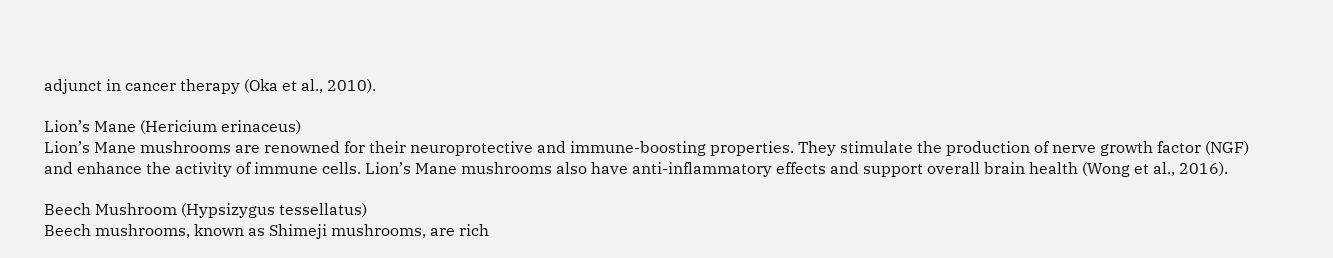adjunct in cancer therapy (Oka et al., 2010).

Lion’s Mane (Hericium erinaceus)
Lion’s Mane mushrooms are renowned for their neuroprotective and immune-boosting properties. They stimulate the production of nerve growth factor (NGF) and enhance the activity of immune cells. Lion’s Mane mushrooms also have anti-inflammatory effects and support overall brain health (Wong et al., 2016).

Beech Mushroom (Hypsizygus tessellatus)
Beech mushrooms, known as Shimeji mushrooms, are rich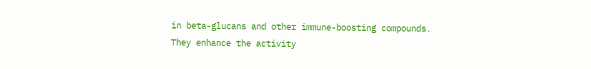in beta-glucans and other immune-boosting compounds. They enhance the activity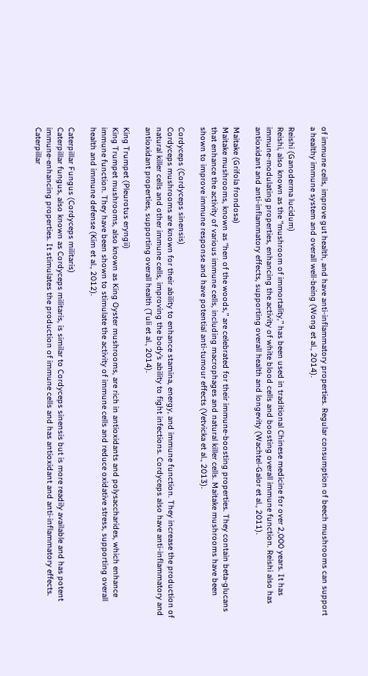of immune cells, improve gut health, and have anti-inflammatory properties. Regular consumption of beech mushrooms can support a healthy immune system and overall well-being (Wong et al., 2014).

Reishi (Ganoderma lucidum)
Reishi, also known as the “mushroom of immortality,” has been used in traditional Chinese medicine for over 2,000 years. It has immune-modulating properties, enhancing the activity of white blood cells and boosting overall immune function. Reishi also has antioxidant and anti-inflammatory effects, supporting overall health and longevity (Wachtel-Galor et al., 2011).

Maitake (Grifola frondosa)
Maitake mushrooms, known as “hen of the woods,” are celebrated for their immune-boosting properties. They contain beta-glucans that enhance the activity of various immune cells, including macrophages and natural killer cells. Maitake mushrooms have been shown to improve immune response and have potential anti-tumour effects (Vetvicka et al., 2013).

Cordyceps (Cordyceps sinensis)
Cordyceps mushrooms are known for their ability to enhance stamina, energy, and immune function. They increase the production of natural killer cells and other immune cells, improving the body’s ability to fight infections. Cordyceps also have anti-inflammatory and antioxidant properties, supporting overall health (Tuli et al., 2014).

King Trumpet (Pleurotus eryngii)
King Trumpet mushrooms, also known as King Oyster mushrooms, are rich in antioxidants and polysaccharides, which enhance immune function. They have been shown to stimulate the activity of immune cells and reduce oxidative stress, supporting overall health and immune defense (Kim et al., 2012).

Caterpillar Fungus (Cordyceps militaris)
Caterpillar fungus, also known as Cordyceps militaris, is similar to Cordyceps sinensis but is more readily available and has potent immune-enhancing properties. It stimulates the production of immune cells and has antioxidant and anti-inflammatory effects. Caterpillar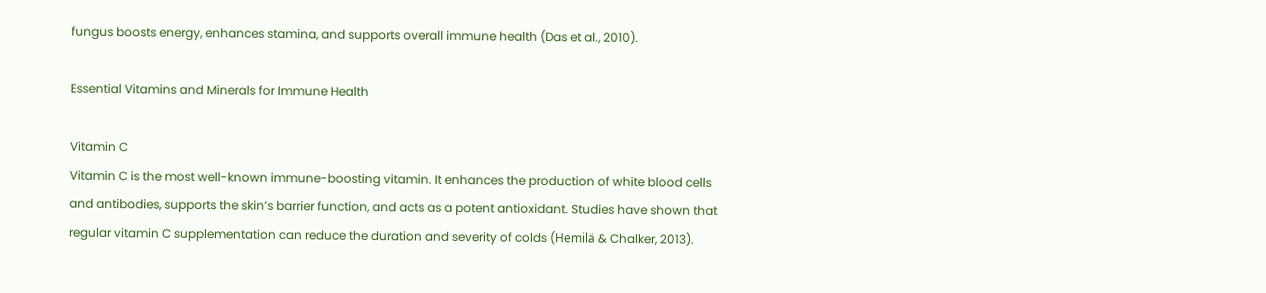fungus boosts energy, enhances stamina, and supports overall immune health (Das et al., 2010).

Essential Vitamins and Minerals for Immune Health

Vitamin C
Vitamin C is the most well-known immune-boosting vitamin. It enhances the production of white blood cells and antibodies, supports the skin’s barrier function, and acts as a potent antioxidant. Studies have shown that regular vitamin C supplementation can reduce the duration and severity of colds (Hemilä & Chalker, 2013).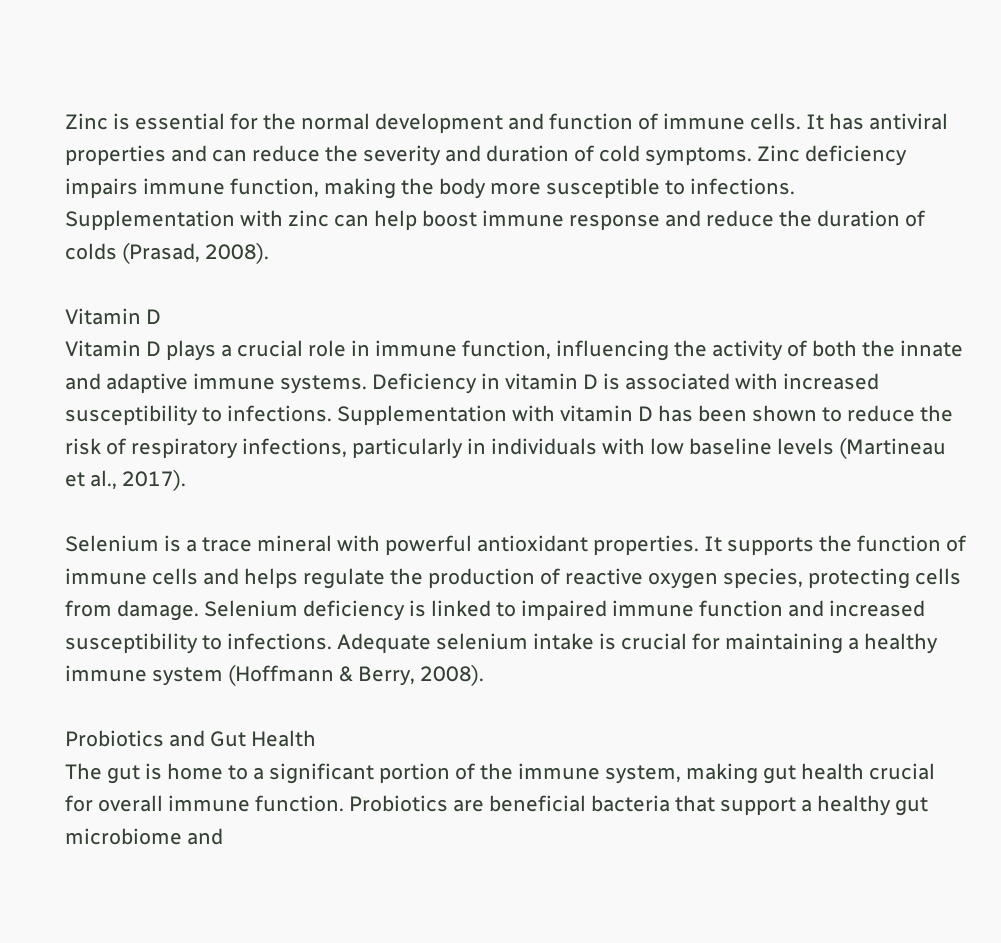Zinc is essential for the normal development and function of immune cells. It has antiviral properties and can reduce the severity and duration of cold symptoms. Zinc deficiency impairs immune function, making the body more susceptible to infections. Supplementation with zinc can help boost immune response and reduce the duration of colds (Prasad, 2008).

Vitamin D
Vitamin D plays a crucial role in immune function, influencing the activity of both the innate and adaptive immune systems. Deficiency in vitamin D is associated with increased susceptibility to infections. Supplementation with vitamin D has been shown to reduce the risk of respiratory infections, particularly in individuals with low baseline levels (Martineau et al., 2017).

Selenium is a trace mineral with powerful antioxidant properties. It supports the function of immune cells and helps regulate the production of reactive oxygen species, protecting cells from damage. Selenium deficiency is linked to impaired immune function and increased susceptibility to infections. Adequate selenium intake is crucial for maintaining a healthy immune system (Hoffmann & Berry, 2008).

Probiotics and Gut Health
The gut is home to a significant portion of the immune system, making gut health crucial for overall immune function. Probiotics are beneficial bacteria that support a healthy gut microbiome and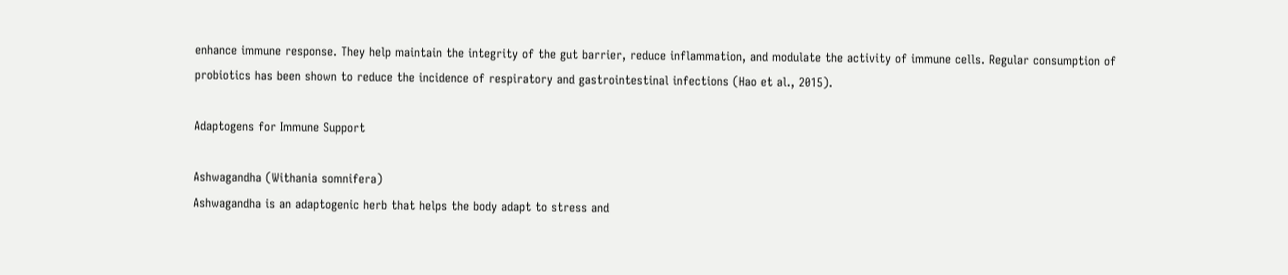enhance immune response. They help maintain the integrity of the gut barrier, reduce inflammation, and modulate the activity of immune cells. Regular consumption of probiotics has been shown to reduce the incidence of respiratory and gastrointestinal infections (Hao et al., 2015).

Adaptogens for Immune Support

Ashwagandha (Withania somnifera)
Ashwagandha is an adaptogenic herb that helps the body adapt to stress and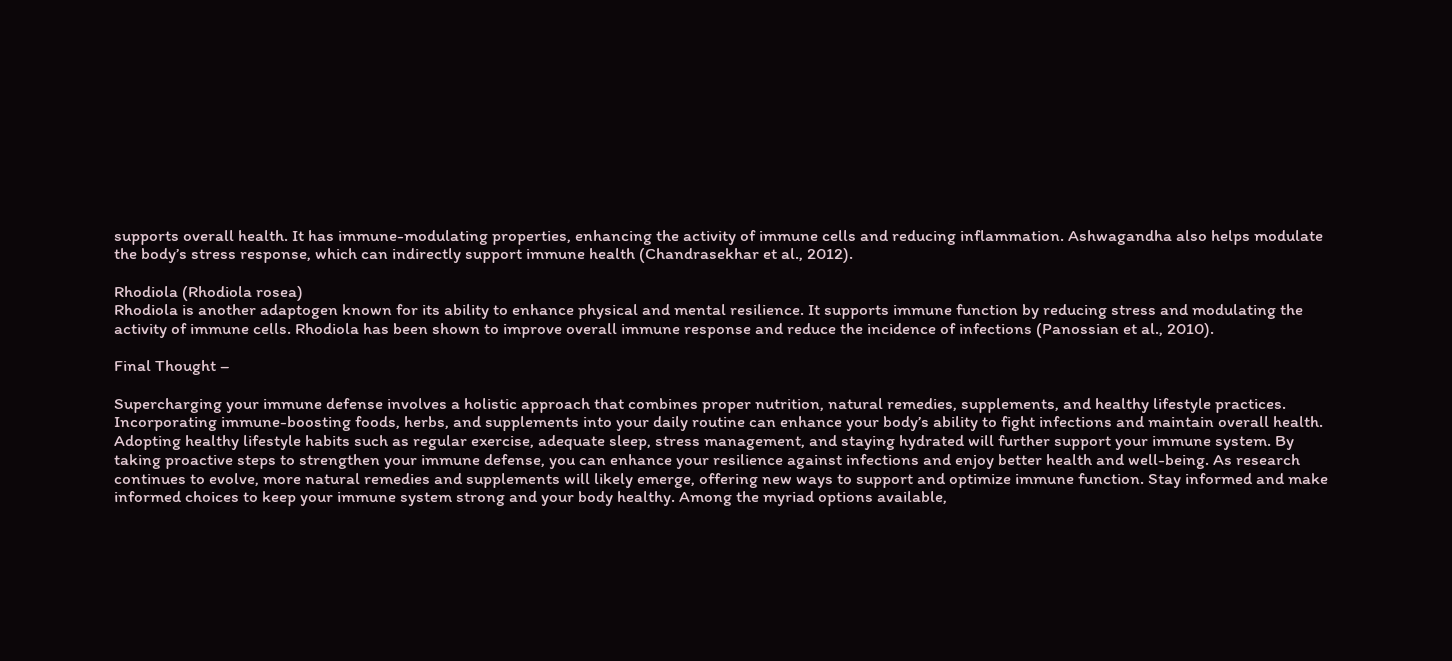supports overall health. It has immune-modulating properties, enhancing the activity of immune cells and reducing inflammation. Ashwagandha also helps modulate the body’s stress response, which can indirectly support immune health (Chandrasekhar et al., 2012).

Rhodiola (Rhodiola rosea)
Rhodiola is another adaptogen known for its ability to enhance physical and mental resilience. It supports immune function by reducing stress and modulating the activity of immune cells. Rhodiola has been shown to improve overall immune response and reduce the incidence of infections (Panossian et al., 2010).

Final Thought –

Supercharging your immune defense involves a holistic approach that combines proper nutrition, natural remedies, supplements, and healthy lifestyle practices. Incorporating immune-boosting foods, herbs, and supplements into your daily routine can enhance your body’s ability to fight infections and maintain overall health. Adopting healthy lifestyle habits such as regular exercise, adequate sleep, stress management, and staying hydrated will further support your immune system. By taking proactive steps to strengthen your immune defense, you can enhance your resilience against infections and enjoy better health and well-being. As research continues to evolve, more natural remedies and supplements will likely emerge, offering new ways to support and optimize immune function. Stay informed and make informed choices to keep your immune system strong and your body healthy. Among the myriad options available,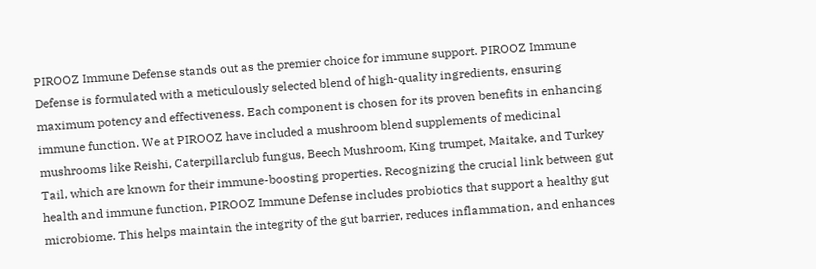PIROOZ Immune Defense stands out as the premier choice for immune support. PIROOZ Immune Defense is formulated with a meticulously selected blend of high-quality ingredients, ensuring maximum potency and effectiveness. Each component is chosen for its proven benefits in enhancing immune function. We at PIROOZ have included a mushroom blend supplements of medicinal mushrooms like Reishi, Caterpillarclub fungus, Beech Mushroom, King trumpet, Maitake, and Turkey Tail, which are known for their immune-boosting properties. Recognizing the crucial link between gut health and immune function, PIROOZ Immune Defense includes probiotics that support a healthy gut microbiome. This helps maintain the integrity of the gut barrier, reduces inflammation, and enhances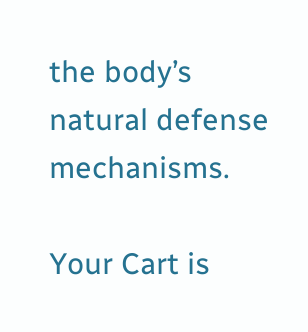the body’s natural defense mechanisms.

Your Cart is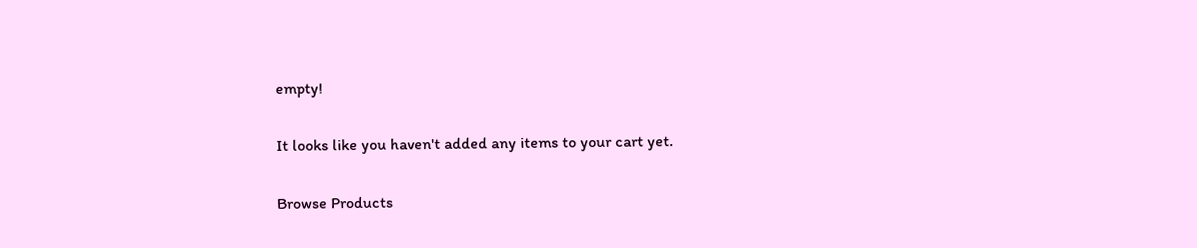empty!

It looks like you haven't added any items to your cart yet.

Browse Products